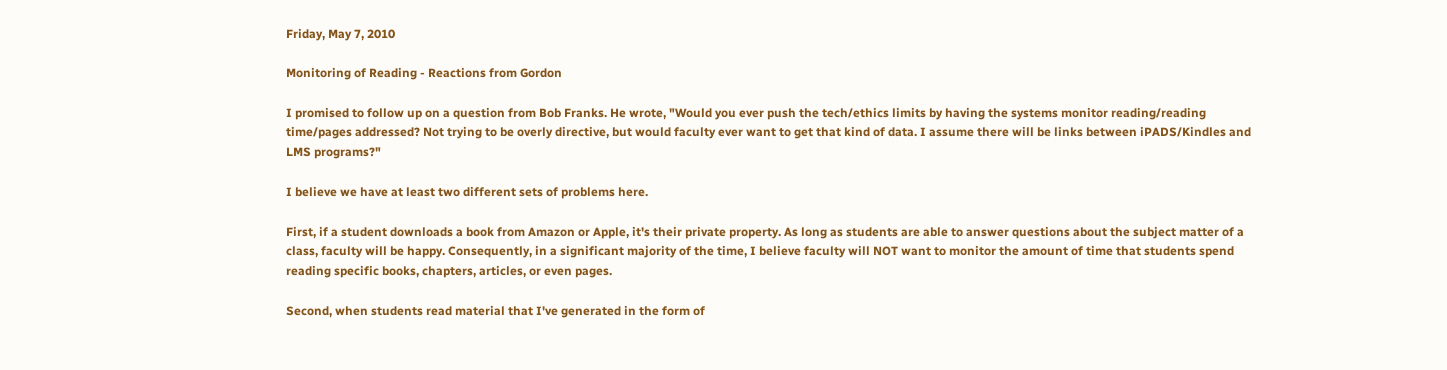Friday, May 7, 2010

Monitoring of Reading - Reactions from Gordon

I promised to follow up on a question from Bob Franks. He wrote, "Would you ever push the tech/ethics limits by having the systems monitor reading/reading time/pages addressed? Not trying to be overly directive, but would faculty ever want to get that kind of data. I assume there will be links between iPADS/Kindles and LMS programs?"

I believe we have at least two different sets of problems here.

First, if a student downloads a book from Amazon or Apple, it's their private property. As long as students are able to answer questions about the subject matter of a class, faculty will be happy. Consequently, in a significant majority of the time, I believe faculty will NOT want to monitor the amount of time that students spend reading specific books, chapters, articles, or even pages.

Second, when students read material that I've generated in the form of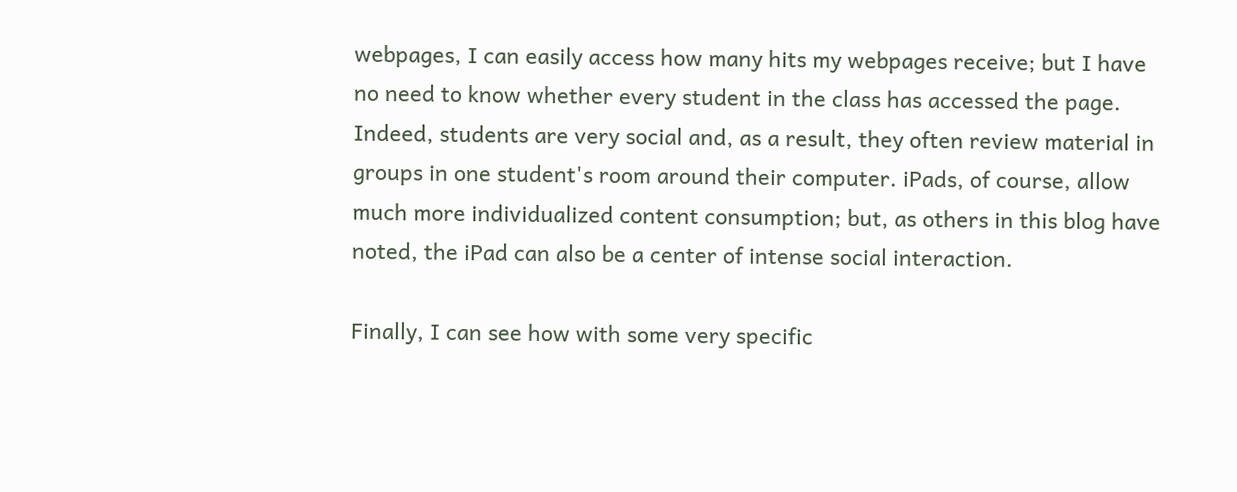webpages, I can easily access how many hits my webpages receive; but I have no need to know whether every student in the class has accessed the page. Indeed, students are very social and, as a result, they often review material in groups in one student's room around their computer. iPads, of course, allow much more individualized content consumption; but, as others in this blog have noted, the iPad can also be a center of intense social interaction.

Finally, I can see how with some very specific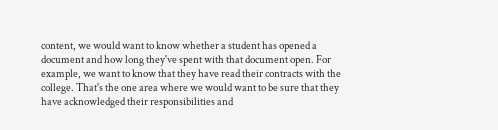content, we would want to know whether a student has opened a document and how long they've spent with that document open. For example, we want to know that they have read their contracts with the college. That's the one area where we would want to be sure that they have acknowledged their responsibilities and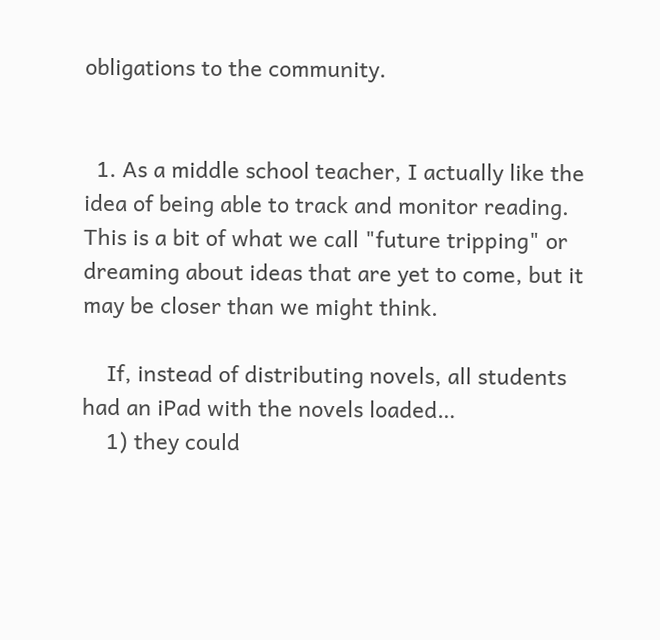obligations to the community.


  1. As a middle school teacher, I actually like the idea of being able to track and monitor reading. This is a bit of what we call "future tripping" or dreaming about ideas that are yet to come, but it may be closer than we might think.

    If, instead of distributing novels, all students had an iPad with the novels loaded…
    1) they could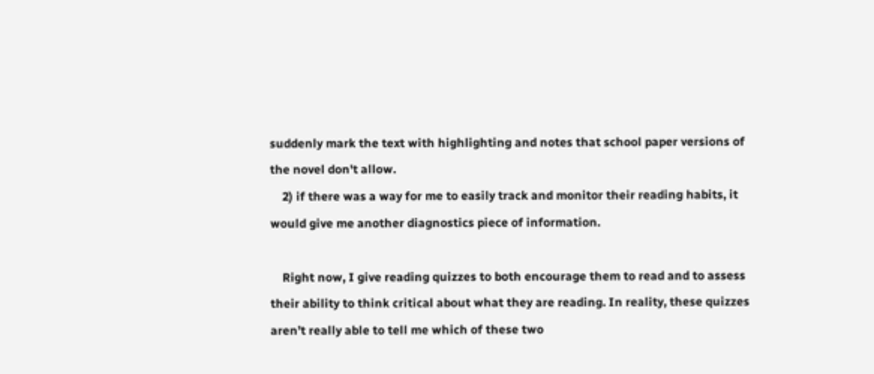suddenly mark the text with highlighting and notes that school paper versions of the novel don't allow.
    2) if there was a way for me to easily track and monitor their reading habits, it would give me another diagnostics piece of information.

    Right now, I give reading quizzes to both encourage them to read and to assess their ability to think critical about what they are reading. In reality, these quizzes aren’t really able to tell me which of these two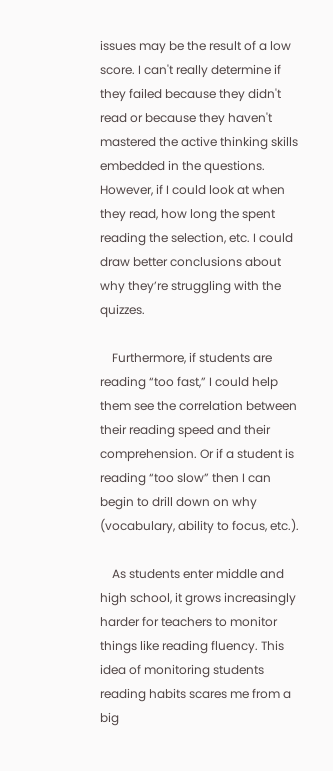issues may be the result of a low score. I can't really determine if they failed because they didn't read or because they haven't mastered the active thinking skills embedded in the questions. However, if I could look at when they read, how long the spent reading the selection, etc. I could draw better conclusions about why they’re struggling with the quizzes.

    Furthermore, if students are reading “too fast,” I could help them see the correlation between their reading speed and their comprehension. Or if a student is reading “too slow” then I can begin to drill down on why (vocabulary, ability to focus, etc.).

    As students enter middle and high school, it grows increasingly harder for teachers to monitor things like reading fluency. This idea of monitoring students reading habits scares me from a big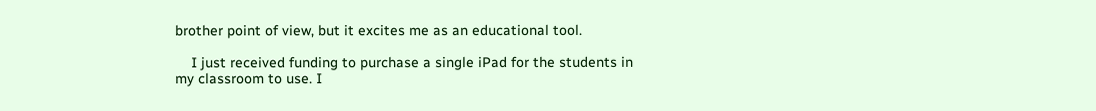brother point of view, but it excites me as an educational tool.

    I just received funding to purchase a single iPad for the students in my classroom to use. I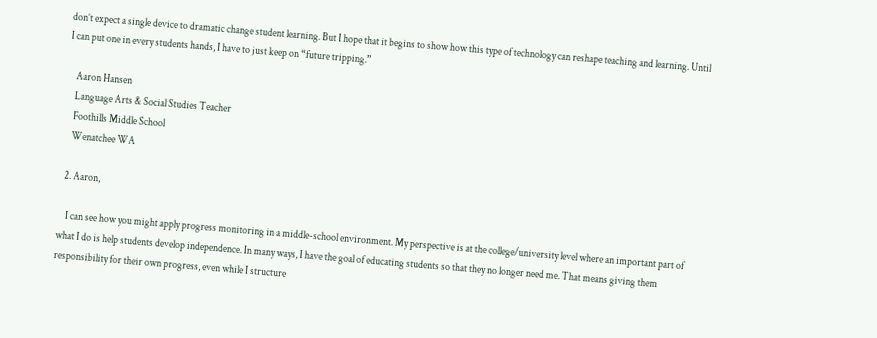don’t expect a single device to dramatic change student learning. But I hope that it begins to show how this type of technology can reshape teaching and learning. Until I can put one in every students hands, I have to just keep on “future tripping.”

    Aaron Hansen
    Language Arts & Social Studies Teacher
    Foothills Middle School
    Wenatchee WA

  2. Aaron,

    I can see how you might apply progress monitoring in a middle-school environment. My perspective is at the college/university level where an important part of what I do is help students develop independence. In many ways, I have the goal of educating students so that they no longer need me. That means giving them responsibility for their own progress, even while I structure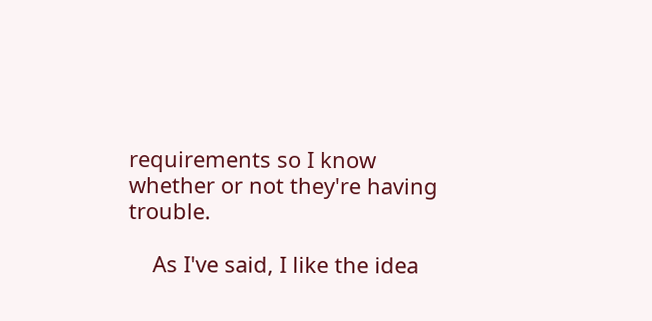requirements so I know whether or not they're having trouble.

    As I've said, I like the idea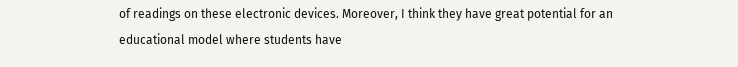of readings on these electronic devices. Moreover, I think they have great potential for an educational model where students have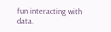fun interacting with data.